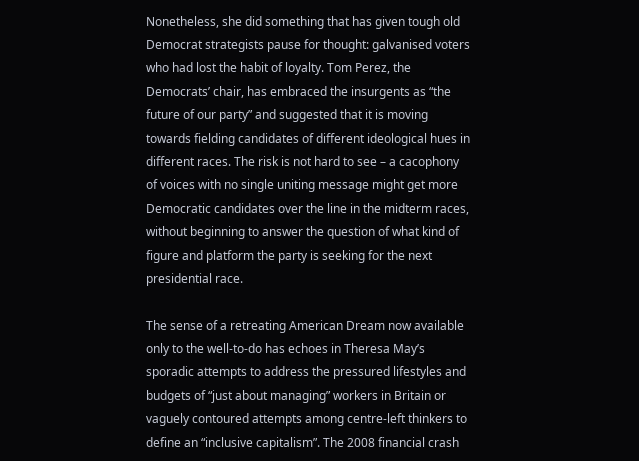Nonetheless, she did something that has given tough old Democrat strategists pause for thought: galvanised voters who had lost the habit of loyalty. Tom Perez, the Democrats’ chair, has embraced the insurgents as “the future of our party” and suggested that it is moving towards fielding candidates of different ideological hues in different races. The risk is not hard to see – a cacophony of voices with no single uniting message might get more Democratic candidates over the line in the midterm races, without beginning to answer the question of what kind of figure and platform the party is seeking for the next presidential race.

The sense of a retreating American Dream now available only to the well-to-do has echoes in Theresa May’s sporadic attempts to address the pressured lifestyles and budgets of “just about managing” workers in Britain or vaguely contoured attempts among centre-left thinkers to define an “inclusive capitalism”. The 2008 financial crash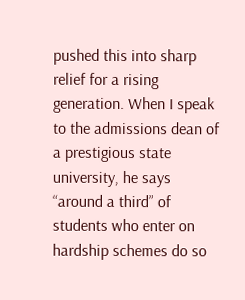pushed this into sharp relief for a rising generation. When I speak to the admissions dean of a prestigious state university, he says “around a third” of students who enter on hardship schemes do so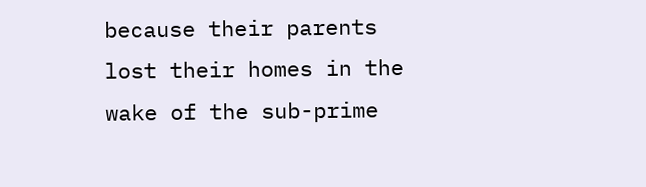because their parents lost their homes in the wake of the sub-prime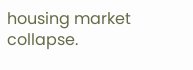housing market collapse.